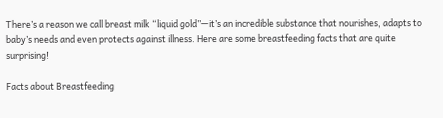There’s a reason we call breast milk “liquid gold”—it’s an incredible substance that nourishes, adapts to baby’s needs and even protects against illness. Here are some breastfeeding facts that are quite surprising!

Facts about Breastfeeding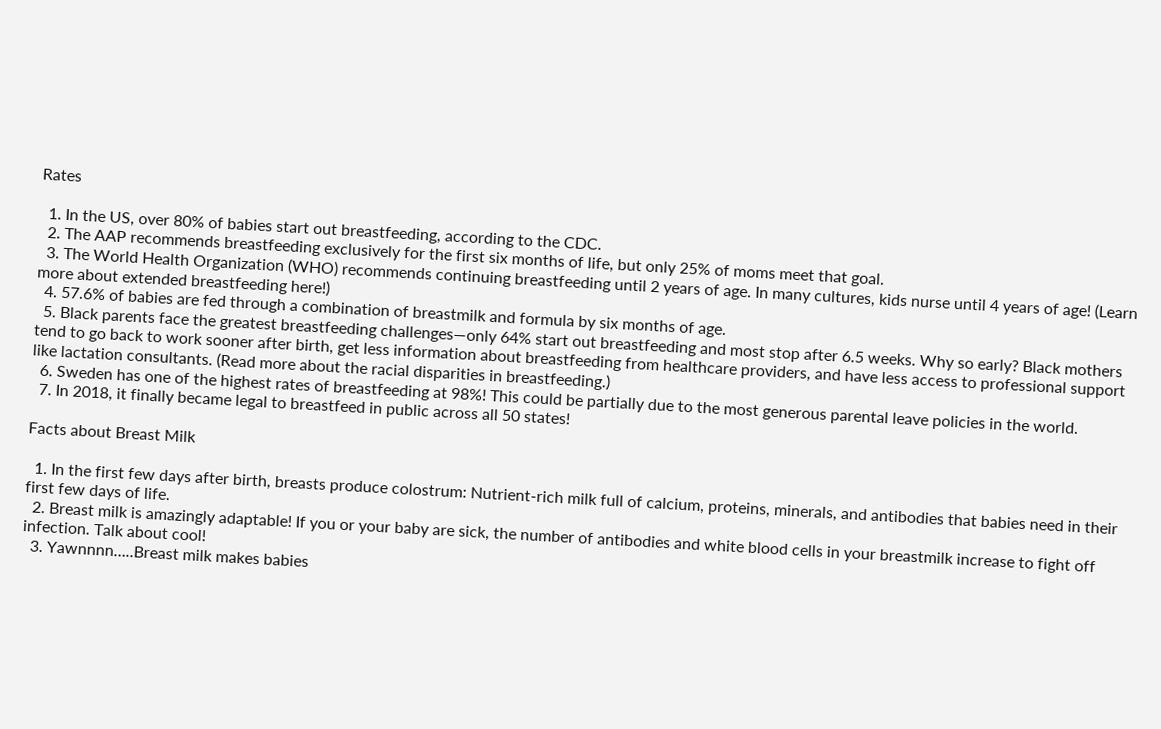Rates

  1. In the US, over 80% of babies start out breastfeeding, according to the CDC.
  2. The AAP recommends breastfeeding exclusively for the first six months of life, but only 25% of moms meet that goal.
  3. The World Health Organization (WHO) recommends continuing breastfeeding until 2 years of age. In many cultures, kids nurse until 4 years of age! (Learn more about extended breastfeeding here!)
  4. 57.6% of babies are fed through a combination of breastmilk and formula by six months of age.
  5. Black parents face the greatest breastfeeding challenges—only 64% start out breastfeeding and most stop after 6.5 weeks. Why so early? Black mothers tend to go back to work sooner after birth, get less information about breastfeeding from healthcare providers, and have less access to professional support like lactation consultants. (Read more about the racial disparities in breastfeeding.)
  6. Sweden has one of the highest rates of breastfeeding at 98%! This could be partially due to the most generous parental leave policies in the world.
  7. In 2018, it finally became legal to breastfeed in public across all 50 states!

Facts about Breast Milk

  1. In the first few days after birth, breasts produce colostrum: Nutrient-rich milk full of calcium, proteins, minerals, and antibodies that babies need in their first few days of life.
  2. Breast milk is amazingly adaptable! If you or your baby are sick, the number of antibodies and white blood cells in your breastmilk increase to fight off infection. Talk about cool!
  3. Yawnnnn…..Breast milk makes babies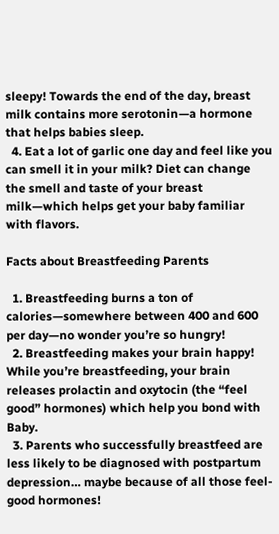sleepy! Towards the end of the day, breast milk contains more serotonin—a hormone that helps babies sleep.
  4. Eat a lot of garlic one day and feel like you can smell it in your milk? Diet can change the smell and taste of your breast milk—which helps get your baby familiar with flavors.

Facts about Breastfeeding Parents

  1. Breastfeeding burns a ton of calories—somewhere between 400 and 600 per day—no wonder you’re so hungry!
  2. Breastfeeding makes your brain happy! While you’re breastfeeding, your brain releases prolactin and oxytocin (the “feel good” hormones) which help you bond with Baby.
  3. Parents who successfully breastfeed are less likely to be diagnosed with postpartum depression… maybe because of all those feel-good hormones!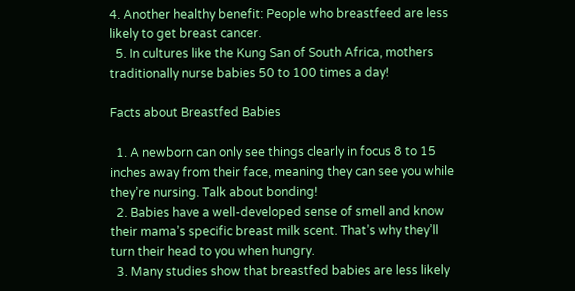4. Another healthy benefit: People who breastfeed are less likely to get breast cancer.
  5. In cultures like the Kung San of South Africa, mothers traditionally nurse babies 50 to 100 times a day!

Facts about Breastfed Babies

  1. A newborn can only see things clearly in focus 8 to 15 inches away from their face, meaning they can see you while they’re nursing. Talk about bonding!
  2. Babies have a well-developed sense of smell and know their mama’s specific breast milk scent. That’s why they’ll turn their head to you when hungry.
  3. Many studies show that breastfed babies are less likely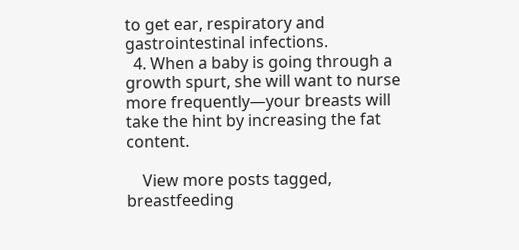to get ear, respiratory and gastrointestinal infections.
  4. When a baby is going through a growth spurt, she will want to nurse more frequently—your breasts will take the hint by increasing the fat content.

    View more posts tagged, breastfeeding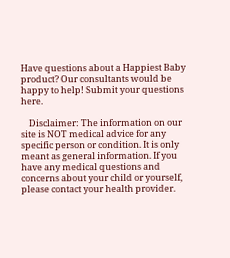Have questions about a Happiest Baby product? Our consultants would be happy to help! Submit your questions here.

    Disclaimer: The information on our site is NOT medical advice for any specific person or condition. It is only meant as general information. If you have any medical questions and concerns about your child or yourself, please contact your health provider.